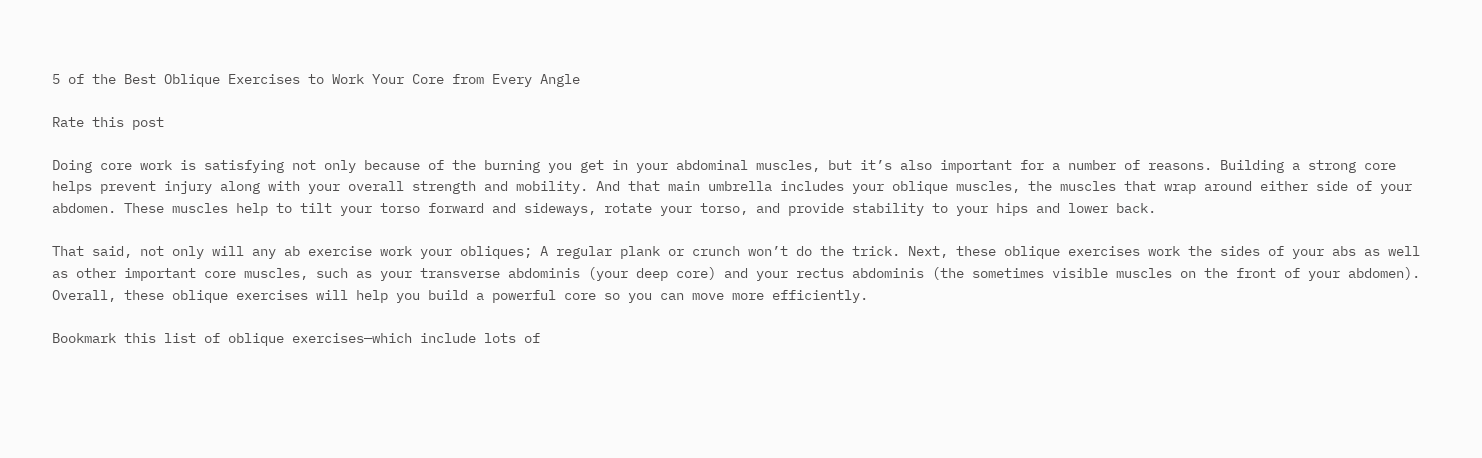5 of the Best Oblique Exercises to Work Your Core from Every Angle

Rate this post

Doing core work is satisfying not only because of the burning you get in your abdominal muscles, but it’s also important for a number of reasons. Building a strong core helps prevent injury along with your overall strength and mobility. And that main umbrella includes your oblique muscles, the muscles that wrap around either side of your abdomen. These muscles help to tilt your torso forward and sideways, rotate your torso, and provide stability to your hips and lower back.

That said, not only will any ab exercise work your obliques; A regular plank or crunch won’t do the trick. Next, these oblique exercises work the sides of your abs as well as other important core muscles, such as your transverse abdominis (your deep core) and your rectus abdominis (the sometimes visible muscles on the front of your abdomen). Overall, these oblique exercises will help you build a powerful core so you can move more efficiently.

Bookmark this list of oblique exercises—which include lots of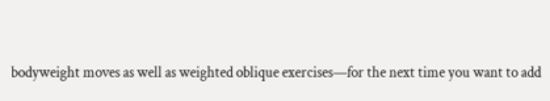bodyweight moves as well as weighted oblique exercises—for the next time you want to add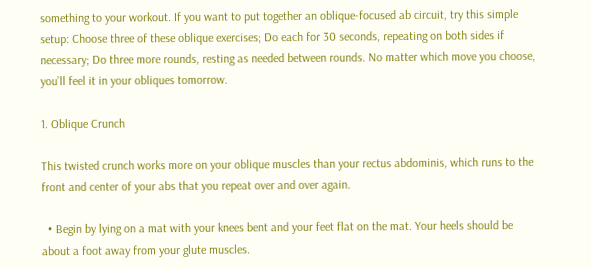something to your workout. If you want to put together an oblique-focused ab circuit, try this simple setup: Choose three of these oblique exercises; Do each for 30 seconds, repeating on both sides if necessary; Do three more rounds, resting as needed between rounds. No matter which move you choose, you’ll feel it in your obliques tomorrow.

1. Oblique Crunch

This twisted crunch works more on your oblique muscles than your rectus abdominis, which runs to the front and center of your abs that you repeat over and over again.

  • Begin by lying on a mat with your knees bent and your feet flat on the mat. Your heels should be about a foot away from your glute muscles.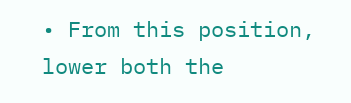• From this position, lower both the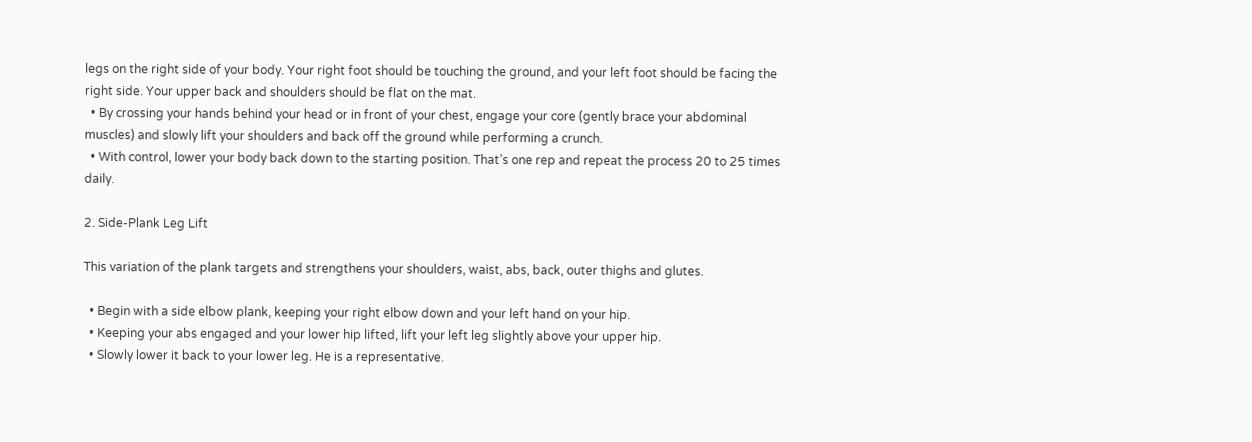legs on the right side of your body. Your right foot should be touching the ground, and your left foot should be facing the right side. Your upper back and shoulders should be flat on the mat.
  • By crossing your hands behind your head or in front of your chest, engage your core (gently brace your abdominal muscles) and slowly lift your shoulders and back off the ground while performing a crunch.
  • With control, lower your body back down to the starting position. That’s one rep and repeat the process 20 to 25 times daily.

2. Side-Plank Leg Lift

This variation of the plank targets and strengthens your shoulders, waist, abs, back, outer thighs and glutes.

  • Begin with a side elbow plank, keeping your right elbow down and your left hand on your hip.
  • Keeping your abs engaged and your lower hip lifted, lift your left leg slightly above your upper hip.
  • Slowly lower it back to your lower leg. He is a representative.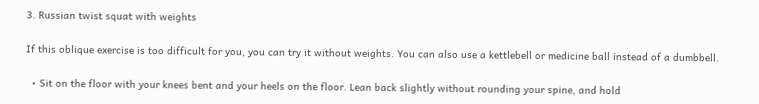3. Russian twist squat with weights

If this oblique exercise is too difficult for you, you can try it without weights. You can also use a kettlebell or medicine ball instead of a dumbbell.

  • Sit on the floor with your knees bent and your heels on the floor. Lean back slightly without rounding your spine, and hold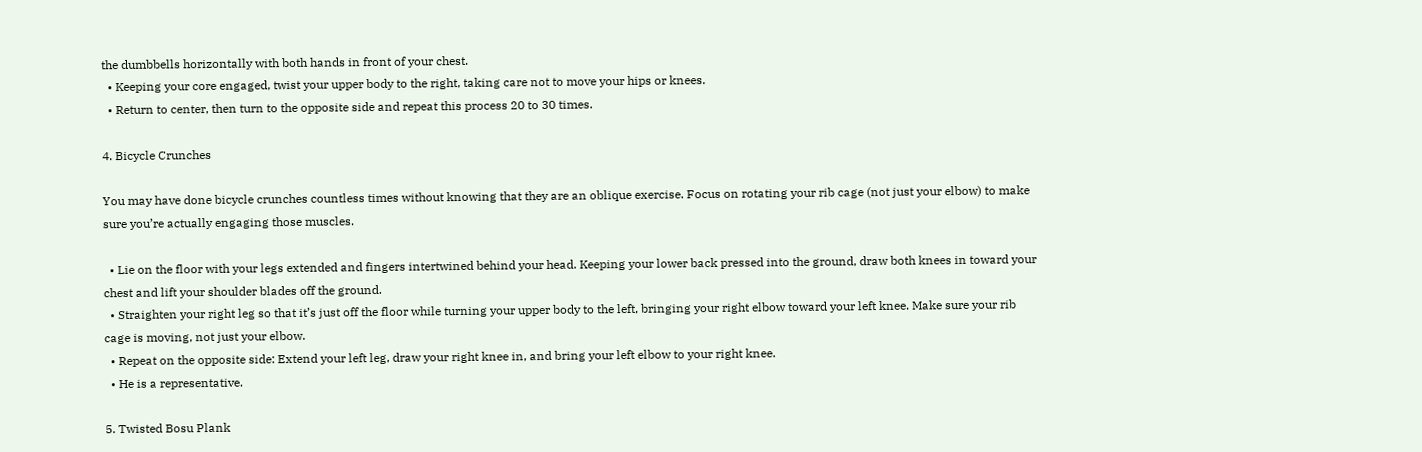the dumbbells horizontally with both hands in front of your chest.
  • Keeping your core engaged, twist your upper body to the right, taking care not to move your hips or knees.
  • Return to center, then turn to the opposite side and repeat this process 20 to 30 times.

4. Bicycle Crunches

You may have done bicycle crunches countless times without knowing that they are an oblique exercise. Focus on rotating your rib cage (not just your elbow) to make sure you’re actually engaging those muscles.

  • Lie on the floor with your legs extended and fingers intertwined behind your head. Keeping your lower back pressed into the ground, draw both knees in toward your chest and lift your shoulder blades off the ground.
  • Straighten your right leg so that it’s just off the floor while turning your upper body to the left, bringing your right elbow toward your left knee. Make sure your rib cage is moving, not just your elbow.
  • Repeat on the opposite side: Extend your left leg, draw your right knee in, and bring your left elbow to your right knee.
  • He is a representative.

5. Twisted Bosu Plank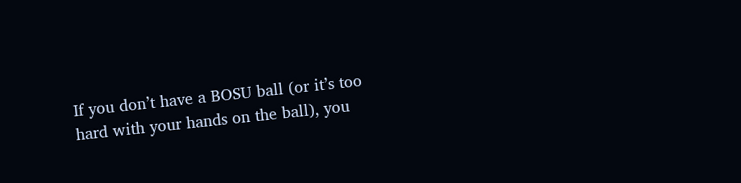If you don’t have a BOSU ball (or it’s too hard with your hands on the ball), you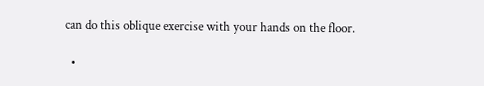can do this oblique exercise with your hands on the floor.

  •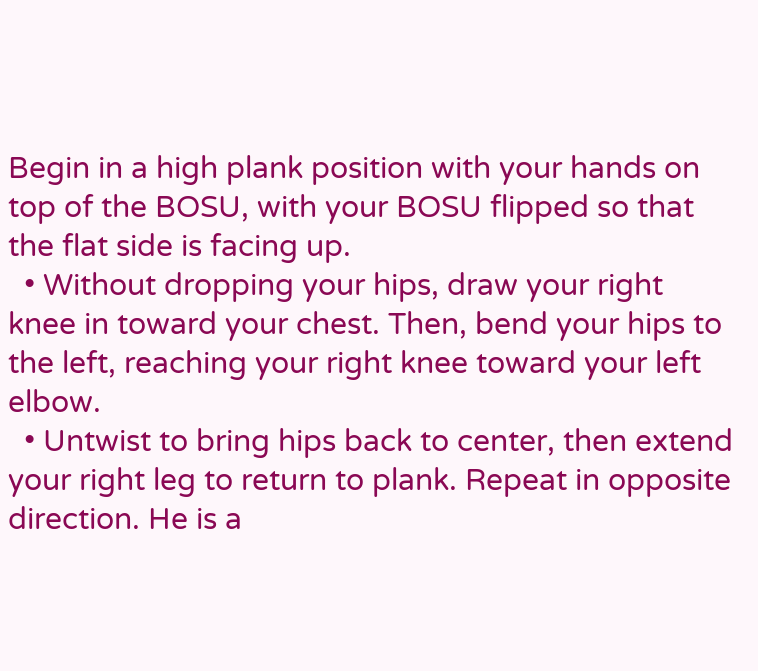Begin in a high plank position with your hands on top of the BOSU, with your BOSU flipped so that the flat side is facing up.
  • Without dropping your hips, draw your right knee in toward your chest. Then, bend your hips to the left, reaching your right knee toward your left elbow.
  • Untwist to bring hips back to center, then extend your right leg to return to plank. Repeat in opposite direction. He is a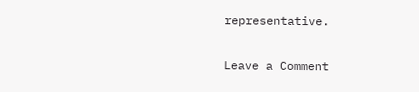representative.

Leave a Comment